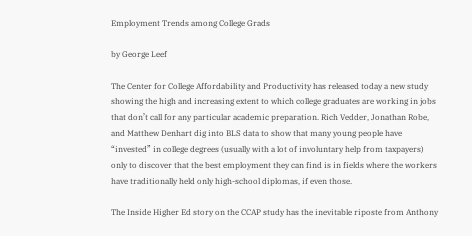Employment Trends among College Grads

by George Leef

The Center for College Affordability and Productivity has released today a new study showing the high and increasing extent to which college graduates are working in jobs that don’t call for any particular academic preparation. Rich Vedder, Jonathan Robe, and Matthew Denhart dig into BLS data to show that many young people have “invested” in college degrees (usually with a lot of involuntary help from taxpayers) only to discover that the best employment they can find is in fields where the workers have traditionally held only high-school diplomas, if even those.

The Inside Higher Ed story on the CCAP study has the inevitable riposte from Anthony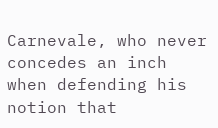Carnevale, who never concedes an inch when defending his notion that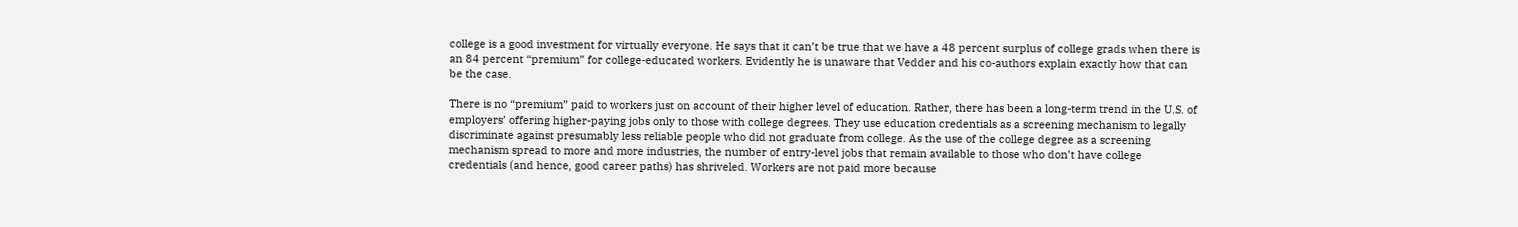college is a good investment for virtually everyone. He says that it can’t be true that we have a 48 percent surplus of college grads when there is an 84 percent “premium” for college-educated workers. Evidently he is unaware that Vedder and his co-authors explain exactly how that can be the case.

There is no “premium” paid to workers just on account of their higher level of education. Rather, there has been a long-term trend in the U.S. of employers’ offering higher-paying jobs only to those with college degrees. They use education credentials as a screening mechanism to legally discriminate against presumably less reliable people who did not graduate from college. As the use of the college degree as a screening mechanism spread to more and more industries, the number of entry-level jobs that remain available to those who don’t have college credentials (and hence, good career paths) has shriveled. Workers are not paid more because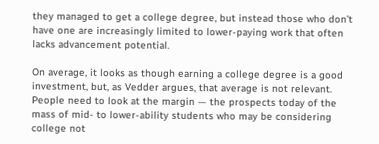they managed to get a college degree, but instead those who don’t have one are increasingly limited to lower-paying work that often lacks advancement potential.

On average, it looks as though earning a college degree is a good investment, but, as Vedder argues, that average is not relevant. People need to look at the margin — the prospects today of the mass of mid- to lower-ability students who may be considering college not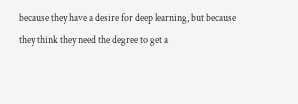because they have a desire for deep learning, but because they think they need the degree to get a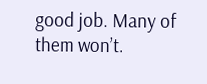good job. Many of them won’t.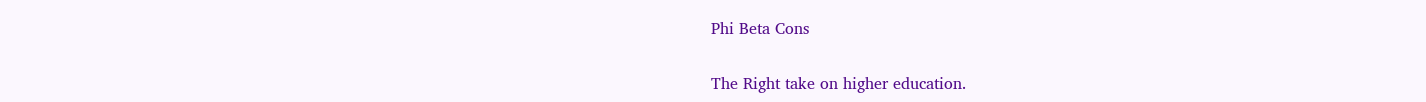Phi Beta Cons

The Right take on higher education.